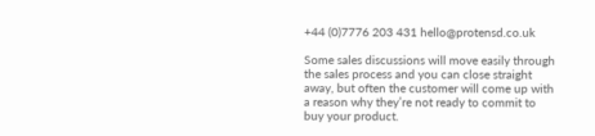+44 (0)7776 203 431 hello@protensd.co.uk

Some sales discussions will move easily through the sales process and you can close straight away, but often the customer will come up with a reason why they’re not ready to commit to buy your product.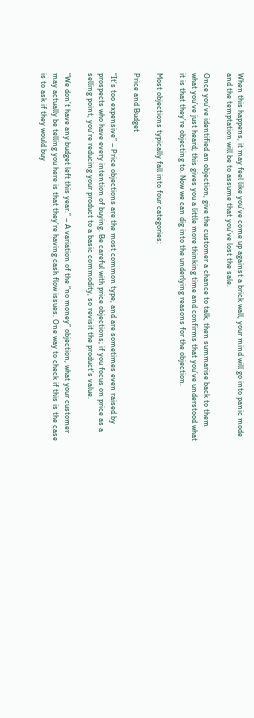When this happens, it may feel like you’ve come up against a brick wall, your mind will go into panic mode and the temptation will be to assume that you’ve lost the sale.

Once you’ve identified an objection, give the customer a chance to talk, then summarise back to them what you’ve just heard; this gives you a little more thinking time and confirms that you’ve understood what it is that they’re objecting to. Now we can dig into the underlying reasons for the objection.

Most objections typically fall into four categories:

Price and Budget

“It’s too expensive” – Price objections are the most common type, and are sometimes even raised by prospects who have every intention of buying. Be careful with price objections; if you focus on price as a selling point, you’re reducing your product to a basic commodity, so revisit the product’s value.

“We don’t have any budget left this year.” – A variation of the “no money” objection, what your customer may actually be telling you here is that they’re having cash flow issues. One way to check if this is the case is to ask if they would buy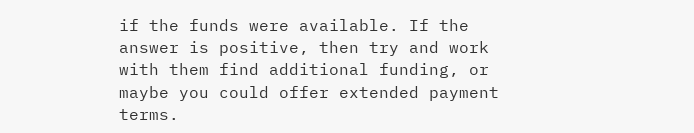if the funds were available. If the answer is positive, then try and work with them find additional funding, or maybe you could offer extended payment terms.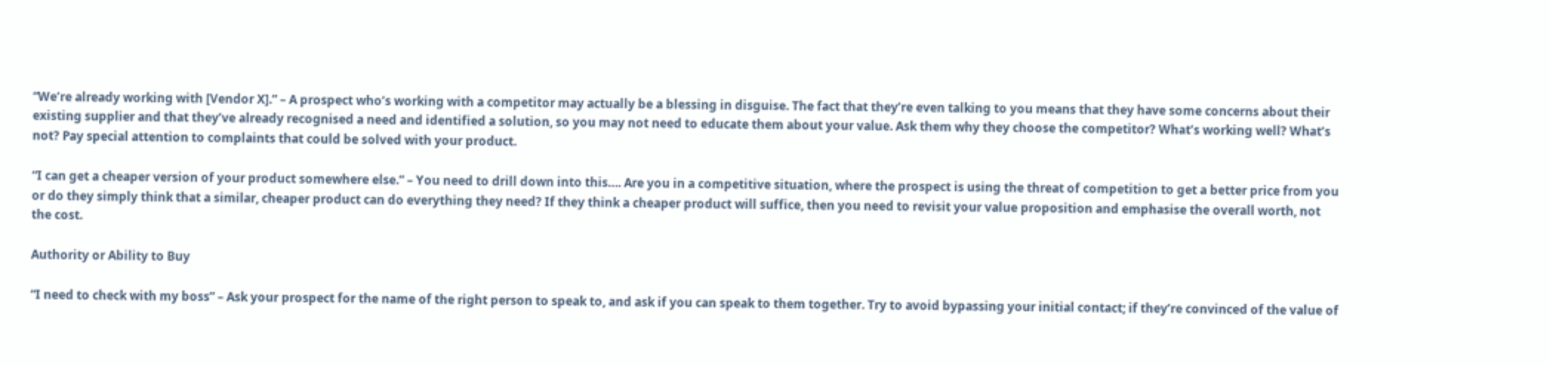“We’re already working with [Vendor X].” – A prospect who’s working with a competitor may actually be a blessing in disguise. The fact that they’re even talking to you means that they have some concerns about their existing supplier and that they’ve already recognised a need and identified a solution, so you may not need to educate them about your value. Ask them why they choose the competitor? What’s working well? What’s not? Pay special attention to complaints that could be solved with your product.

“I can get a cheaper version of your product somewhere else.” – You need to drill down into this…. Are you in a competitive situation, where the prospect is using the threat of competition to get a better price from you or do they simply think that a similar, cheaper product can do everything they need? If they think a cheaper product will suffice, then you need to revisit your value proposition and emphasise the overall worth, not the cost.

Authority or Ability to Buy

“I need to check with my boss” – Ask your prospect for the name of the right person to speak to, and ask if you can speak to them together. Try to avoid bypassing your initial contact; if they’re convinced of the value of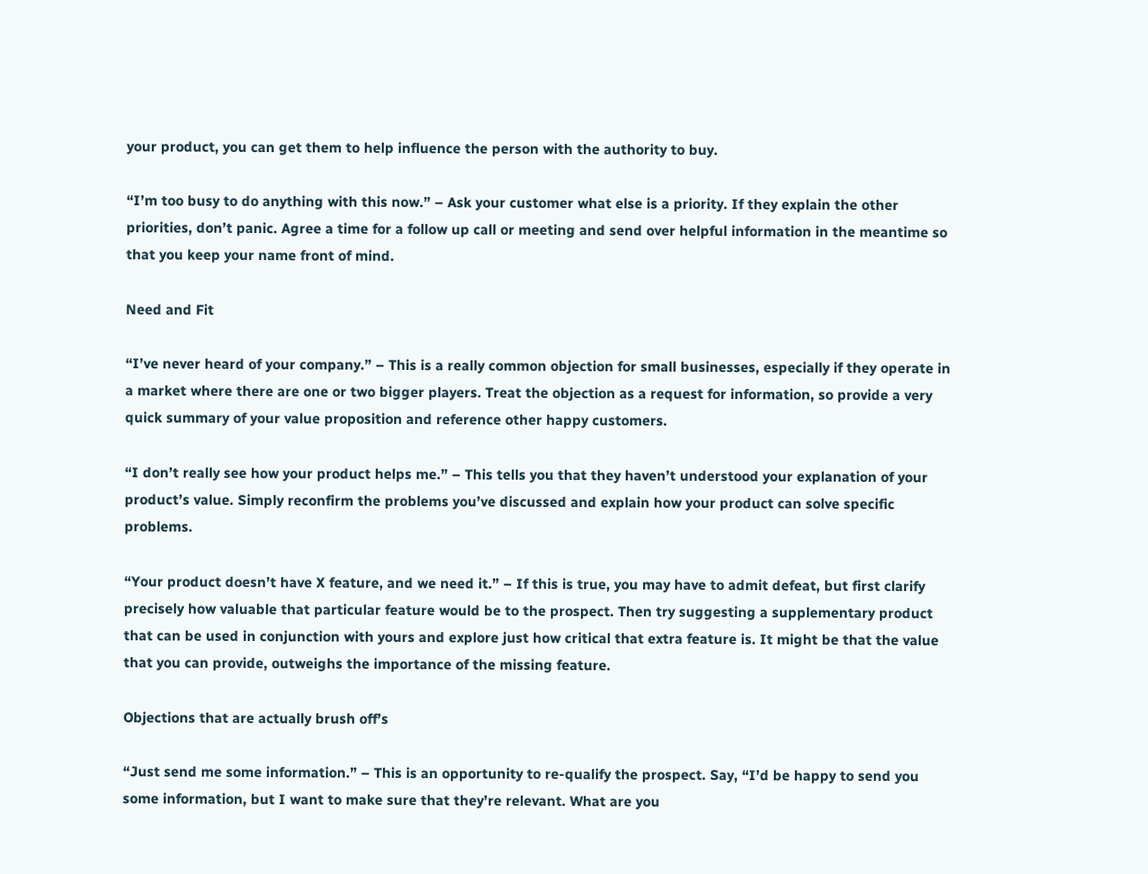your product, you can get them to help influence the person with the authority to buy.

“I’m too busy to do anything with this now.” – Ask your customer what else is a priority. If they explain the other priorities, don’t panic. Agree a time for a follow up call or meeting and send over helpful information in the meantime so that you keep your name front of mind.

Need and Fit

“I’ve never heard of your company.” – This is a really common objection for small businesses, especially if they operate in a market where there are one or two bigger players. Treat the objection as a request for information, so provide a very quick summary of your value proposition and reference other happy customers.

“I don’t really see how your product helps me.” – This tells you that they haven’t understood your explanation of your product’s value. Simply reconfirm the problems you’ve discussed and explain how your product can solve specific problems.

“Your product doesn’t have X feature, and we need it.” – If this is true, you may have to admit defeat, but first clarify precisely how valuable that particular feature would be to the prospect. Then try suggesting a supplementary product that can be used in conjunction with yours and explore just how critical that extra feature is. It might be that the value that you can provide, outweighs the importance of the missing feature.

Objections that are actually brush off’s

“Just send me some information.” – This is an opportunity to re-qualify the prospect. Say, “I’d be happy to send you some information, but I want to make sure that they’re relevant. What are you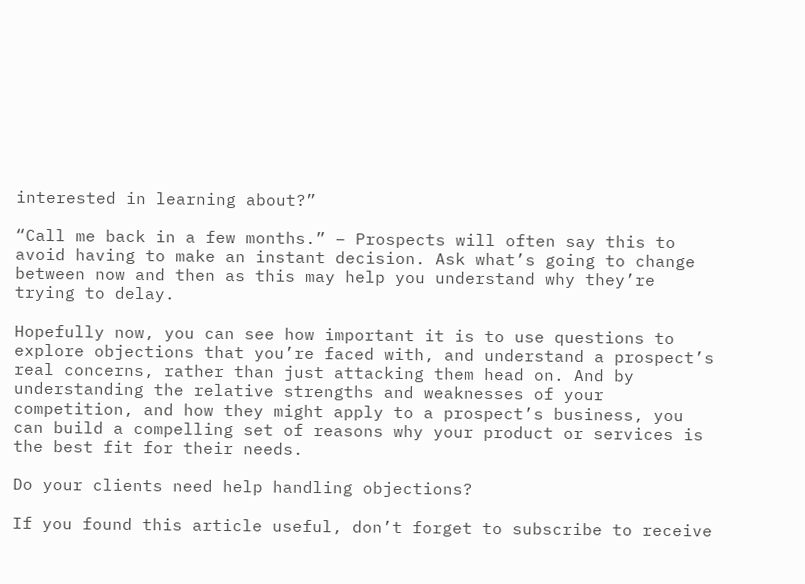interested in learning about?”

“Call me back in a few months.” – Prospects will often say this to avoid having to make an instant decision. Ask what’s going to change between now and then as this may help you understand why they’re trying to delay.

Hopefully now, you can see how important it is to use questions to explore objections that you’re faced with, and understand a prospect’s real concerns, rather than just attacking them head on. And by understanding the relative strengths and weaknesses of your competition, and how they might apply to a prospect’s business, you can build a compelling set of reasons why your product or services is the best fit for their needs.

Do your clients need help handling objections?

If you found this article useful, don’t forget to subscribe to receive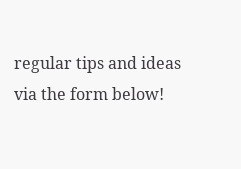regular tips and ideas via the form below!